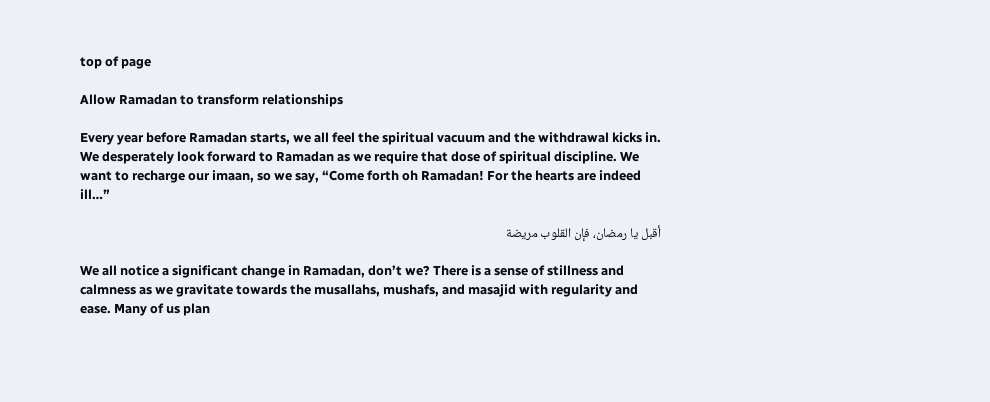top of page

Allow Ramadan to transform relationships

Every year before Ramadan starts, we all feel the spiritual vacuum and the withdrawal kicks in. We desperately look forward to Ramadan as we require that dose of spiritual discipline. We want to recharge our imaan, so we say, “Come forth oh Ramadan! For the hearts are indeed ill…”

أقبل يا رمضان، فإن القلوب مريضة

We all notice a significant change in Ramadan, don’t we? There is a sense of stillness and calmness as we gravitate towards the musallahs, mushafs, and masajid with regularity and ease. Many of us plan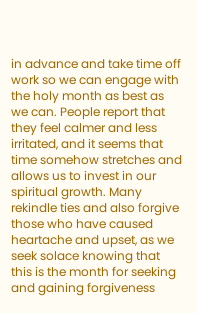in advance and take time off work so we can engage with the holy month as best as we can. People report that they feel calmer and less irritated, and it seems that time somehow stretches and allows us to invest in our spiritual growth. Many rekindle ties and also forgive those who have caused heartache and upset, as we seek solace knowing that this is the month for seeking and gaining forgiveness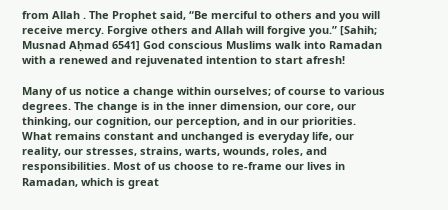from Allah . The Prophet said, “Be merciful to others and you will receive mercy. Forgive others and Allah will forgive you.” [Sahih; Musnad Aḥmad 6541] God conscious Muslims walk into Ramadan with a renewed and rejuvenated intention to start afresh!

Many of us notice a change within ourselves; of course to various degrees. The change is in the inner dimension, our core, our thinking, our cognition, our perception, and in our priorities. What remains constant and unchanged is everyday life, our reality, our stresses, strains, warts, wounds, roles, and responsibilities. Most of us choose to re-frame our lives in Ramadan, which is great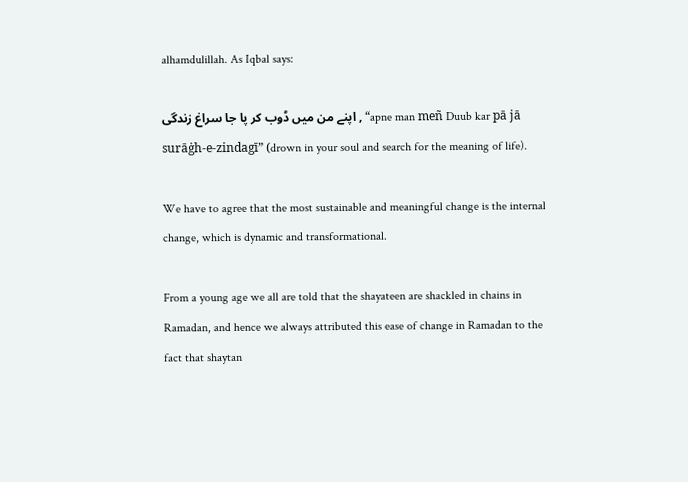alhamdulillah. As Iqbal says:

اپنے من میں ڈوب کر پا جا سراغ زندگی , “apne man meñ Duub kar pā jā surāġh-e-zindagī” (drown in your soul and search for the meaning of life).

We have to agree that the most sustainable and meaningful change is the internal change, which is dynamic and transformational.

From a young age we all are told that the shayateen are shackled in chains in Ramadan, and hence we always attributed this ease of change in Ramadan to the fact that shaytan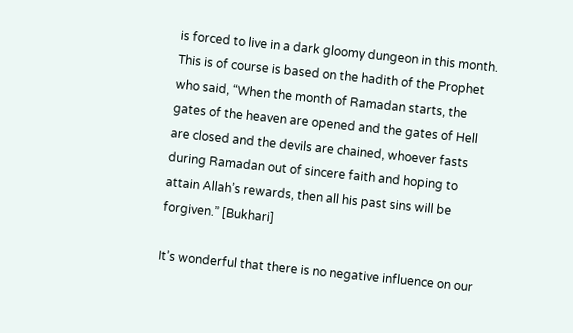is forced to live in a dark gloomy dungeon in this month. This is of course is based on the hadith of the Prophet who said, “When the month of Ramadan starts, the gates of the heaven are opened and the gates of Hell are closed and the devils are chained, whoever fasts during Ramadan out of sincere faith and hoping to attain Allah’s rewards, then all his past sins will be forgiven.” [Bukhari]

It’s wonderful that there is no negative influence on our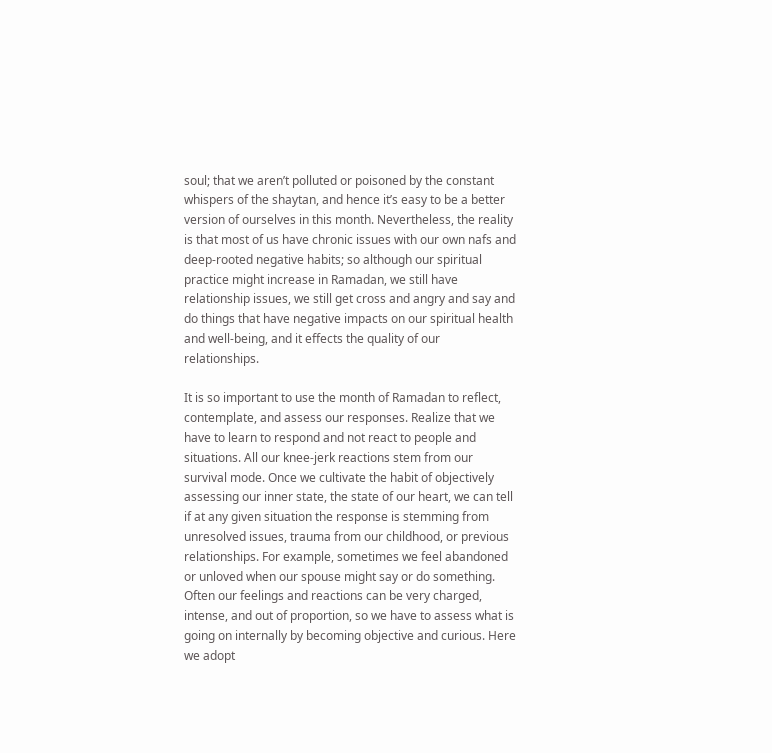soul; that we aren’t polluted or poisoned by the constant whispers of the shaytan, and hence it’s easy to be a better version of ourselves in this month. Nevertheless, the reality is that most of us have chronic issues with our own nafs and deep-rooted negative habits; so although our spiritual practice might increase in Ramadan, we still have relationship issues, we still get cross and angry and say and do things that have negative impacts on our spiritual health and well-being, and it effects the quality of our relationships.

It is so important to use the month of Ramadan to reflect, contemplate, and assess our responses. Realize that we have to learn to respond and not react to people and situations. All our knee-jerk reactions stem from our survival mode. Once we cultivate the habit of objectively assessing our inner state, the state of our heart, we can tell if at any given situation the response is stemming from unresolved issues, trauma from our childhood, or previous relationships. For example, sometimes we feel abandoned or unloved when our spouse might say or do something. Often our feelings and reactions can be very charged, intense, and out of proportion, so we have to assess what is going on internally by becoming objective and curious. Here we adopt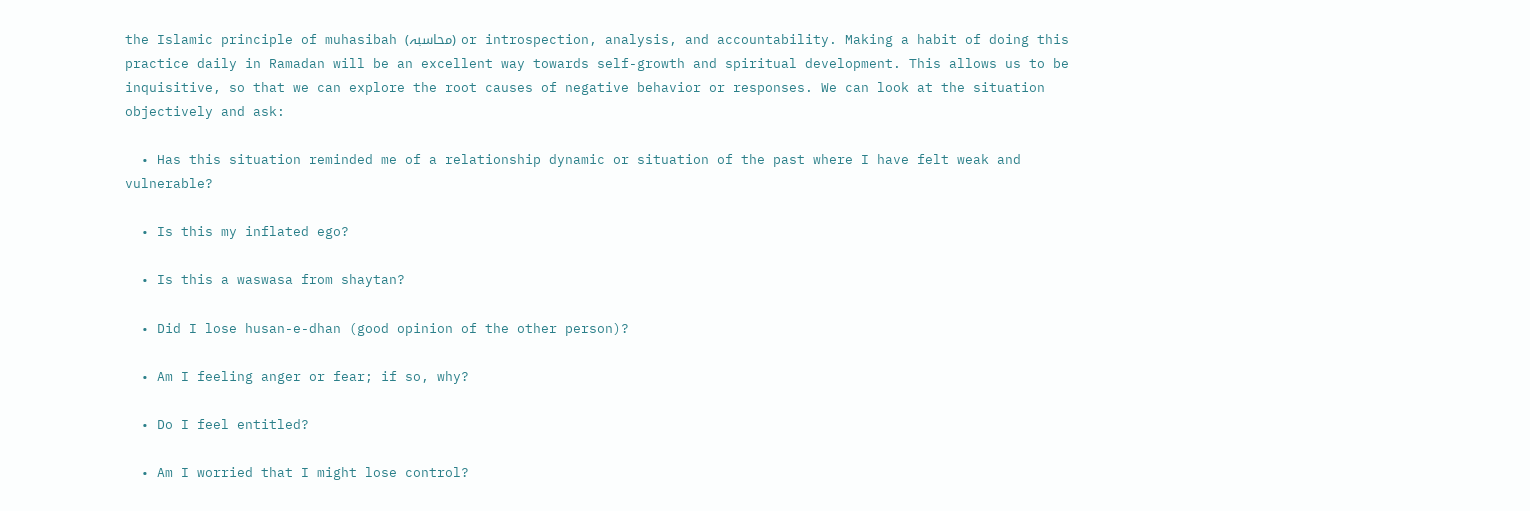the Islamic principle of muhasibah (محاسبہ) or introspection, analysis, and accountability. Making a habit of doing this practice daily in Ramadan will be an excellent way towards self-growth and spiritual development. This allows us to be inquisitive, so that we can explore the root causes of negative behavior or responses. We can look at the situation objectively and ask:

  • Has this situation reminded me of a relationship dynamic or situation of the past where I have felt weak and vulnerable?

  • Is this my inflated ego?

  • Is this a waswasa from shaytan?

  • Did I lose husan-e-dhan (good opinion of the other person)?

  • Am I feeling anger or fear; if so, why?

  • Do I feel entitled?

  • Am I worried that I might lose control?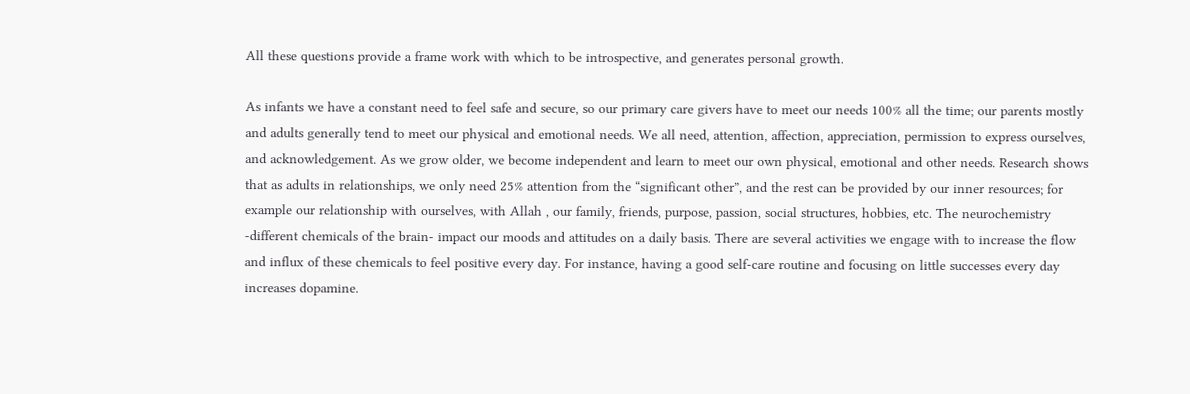All these questions provide a frame work with which to be introspective, and generates personal growth.

As infants we have a constant need to feel safe and secure, so our primary care givers have to meet our needs 100% all the time; our parents mostly and adults generally tend to meet our physical and emotional needs. We all need, attention, affection, appreciation, permission to express ourselves, and acknowledgement. As we grow older, we become independent and learn to meet our own physical, emotional and other needs. Research shows that as adults in relationships, we only need 25% attention from the “significant other”, and the rest can be provided by our inner resources; for example our relationship with ourselves, with Allah , our family, friends, purpose, passion, social structures, hobbies, etc. The neurochemistry -different chemicals of the brain- impact our moods and attitudes on a daily basis. There are several activities we engage with to increase the flow and influx of these chemicals to feel positive every day. For instance, having a good self-care routine and focusing on little successes every day increases dopamine.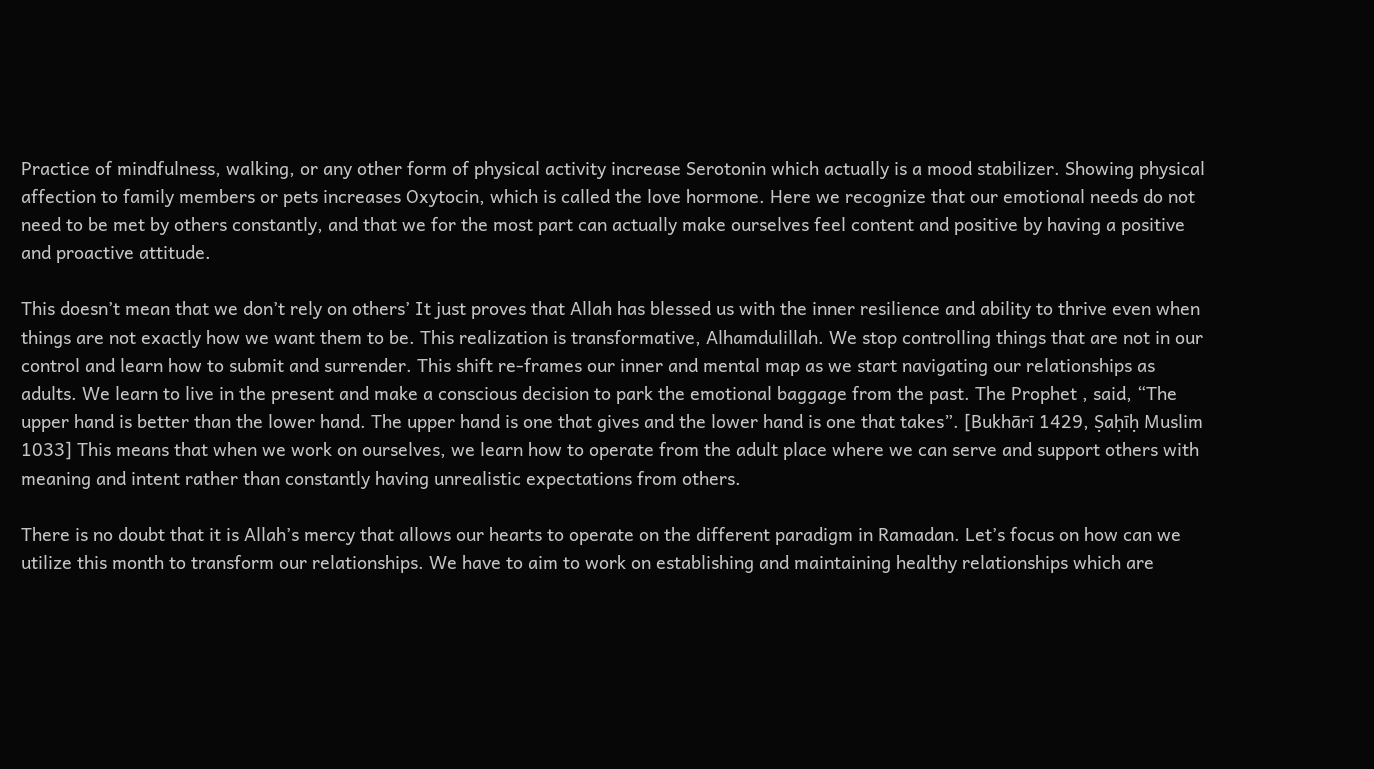Practice of mindfulness, walking, or any other form of physical activity increase Serotonin which actually is a mood stabilizer. Showing physical affection to family members or pets increases Oxytocin, which is called the love hormone. Here we recognize that our emotional needs do not need to be met by others constantly, and that we for the most part can actually make ourselves feel content and positive by having a positive and proactive attitude.

This doesn’t mean that we don’t rely on others’ It just proves that Allah has blessed us with the inner resilience and ability to thrive even when things are not exactly how we want them to be. This realization is transformative, Alhamdulillah. We stop controlling things that are not in our control and learn how to submit and surrender. This shift re-frames our inner and mental map as we start navigating our relationships as adults. We learn to live in the present and make a conscious decision to park the emotional baggage from the past. The Prophet , said, “The upper hand is better than the lower hand. The upper hand is one that gives and the lower hand is one that takes”. [Bukhārī 1429, Ṣaḥīḥ Muslim 1033] This means that when we work on ourselves, we learn how to operate from the adult place where we can serve and support others with meaning and intent rather than constantly having unrealistic expectations from others.

There is no doubt that it is Allah’s mercy that allows our hearts to operate on the different paradigm in Ramadan. Let’s focus on how can we utilize this month to transform our relationships. We have to aim to work on establishing and maintaining healthy relationships which are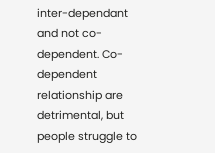inter-dependant and not co-dependent. Co-dependent relationship are detrimental, but people struggle to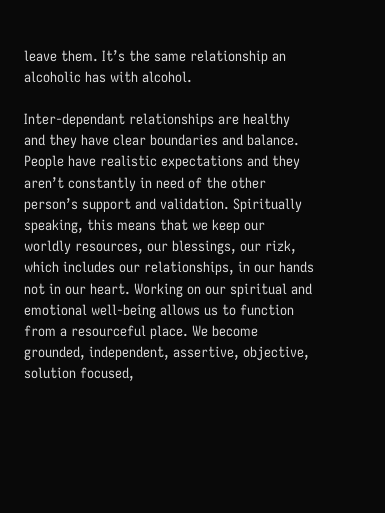leave them. It’s the same relationship an alcoholic has with alcohol.

Inter-dependant relationships are healthy and they have clear boundaries and balance. People have realistic expectations and they aren’t constantly in need of the other person’s support and validation. Spiritually speaking, this means that we keep our worldly resources, our blessings, our rizk, which includes our relationships, in our hands not in our heart. Working on our spiritual and emotional well-being allows us to function from a resourceful place. We become grounded, independent, assertive, objective, solution focused,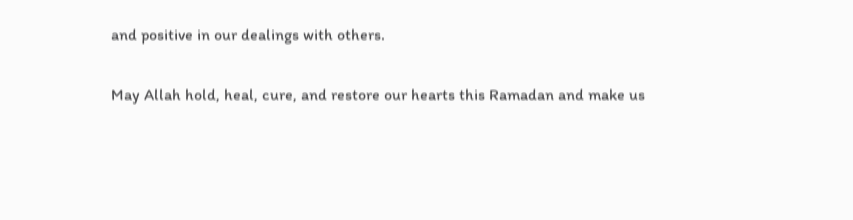and positive in our dealings with others.

May Allah hold, heal, cure, and restore our hearts this Ramadan and make us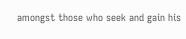amongst those who seek and gain his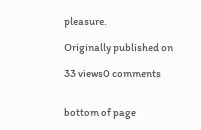pleasure.

Originally published on

33 views0 comments


bottom of page